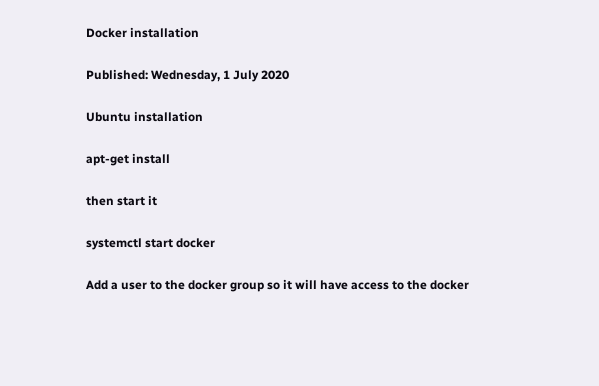Docker installation

Published: Wednesday, 1 July 2020

Ubuntu installation

apt-get install

then start it

systemctl start docker

Add a user to the docker group so it will have access to the docker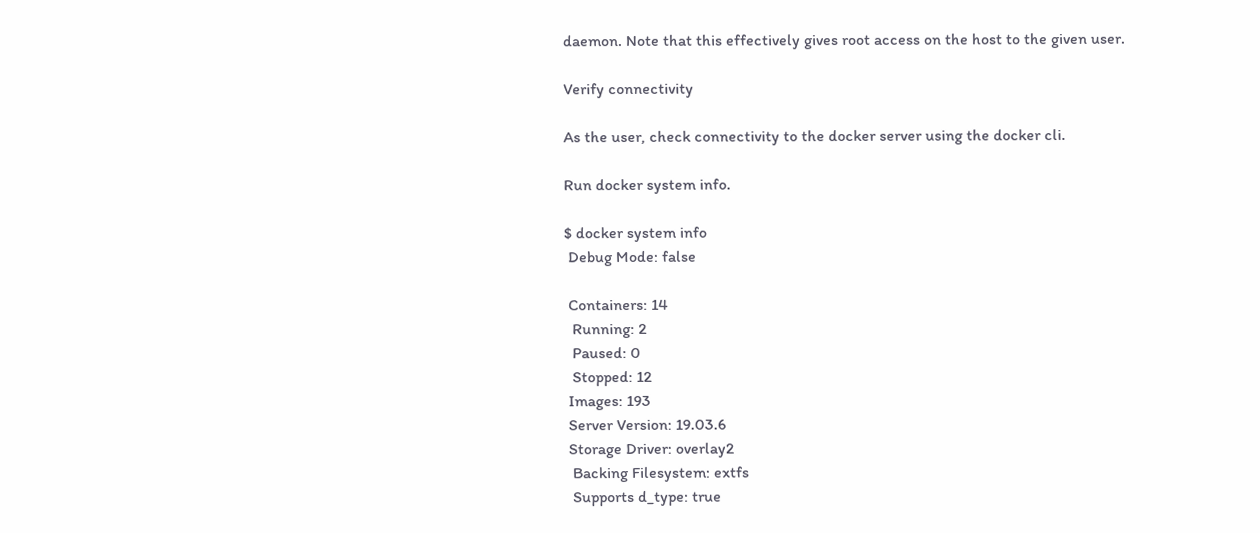daemon. Note that this effectively gives root access on the host to the given user.

Verify connectivity

As the user, check connectivity to the docker server using the docker cli.

Run docker system info.

$ docker system info
 Debug Mode: false

 Containers: 14
  Running: 2
  Paused: 0
  Stopped: 12
 Images: 193
 Server Version: 19.03.6
 Storage Driver: overlay2
  Backing Filesystem: extfs
  Supports d_type: true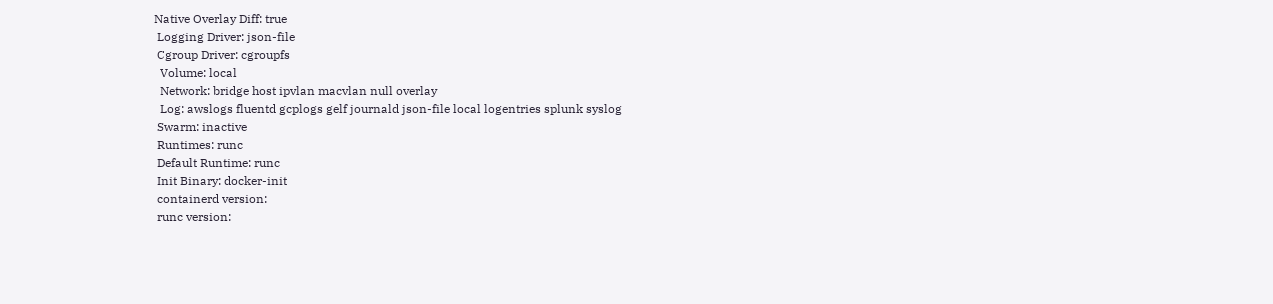Native Overlay Diff: true
 Logging Driver: json-file
 Cgroup Driver: cgroupfs
  Volume: local
  Network: bridge host ipvlan macvlan null overlay
  Log: awslogs fluentd gcplogs gelf journald json-file local logentries splunk syslog
 Swarm: inactive
 Runtimes: runc
 Default Runtime: runc
 Init Binary: docker-init
 containerd version:
 runc version: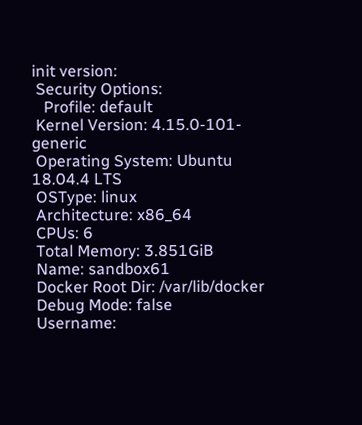init version:
 Security Options:
   Profile: default
 Kernel Version: 4.15.0-101-generic
 Operating System: Ubuntu 18.04.4 LTS
 OSType: linux
 Architecture: x86_64
 CPUs: 6
 Total Memory: 3.851GiB
 Name: sandbox61
 Docker Root Dir: /var/lib/docker
 Debug Mode: false
 Username: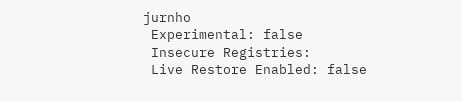jurnho
 Experimental: false
 Insecure Registries:
 Live Restore Enabled: false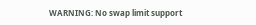WARNING: No swap limit support